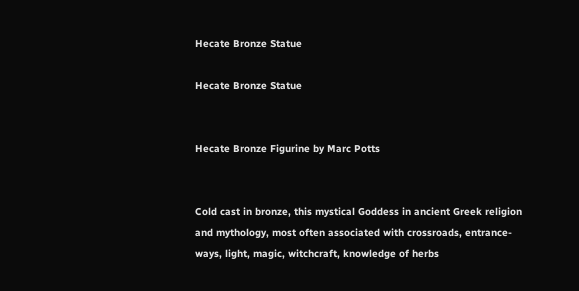Hecate Bronze Statue

Hecate Bronze Statue


Hecate Bronze Figurine by Marc Potts


Cold cast in bronze, this mystical Goddess in ancient Greek religion and mythology, most often associated with crossroads, entrance-ways, light, magic, witchcraft, knowledge of herbs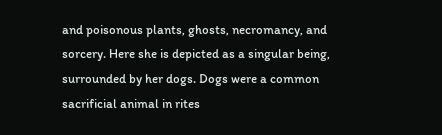and poisonous plants, ghosts, necromancy, and sorcery. Here she is depicted as a singular being, surrounded by her dogs. Dogs were a common sacrificial animal in rites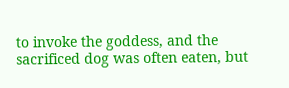to invoke the goddess, and the sacrificed dog was often eaten, but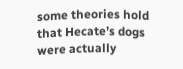some theories hold that Hecate’s dogs were actually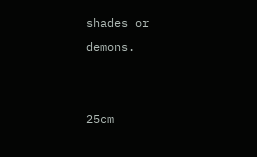shades or demons.


25cm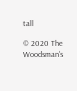tall

© 2020 The Woodsman's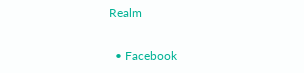Realm

  • Facebook